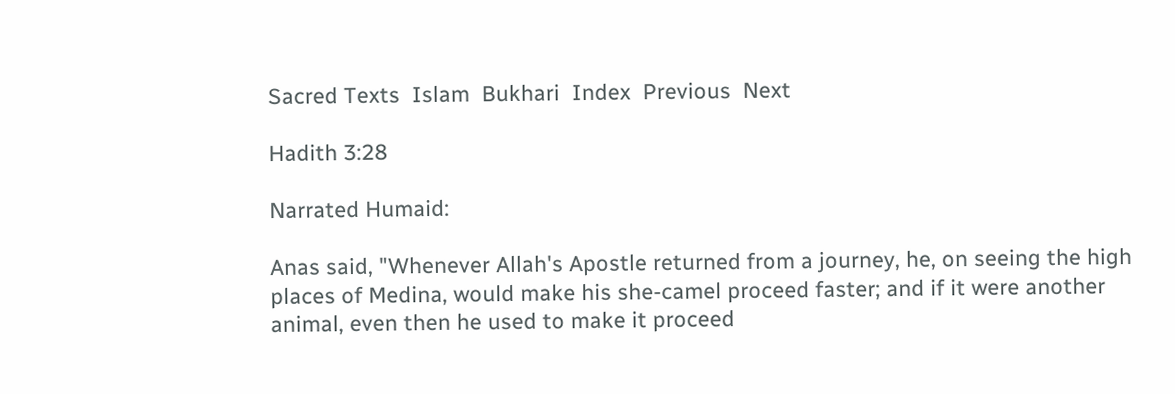Sacred Texts  Islam  Bukhari  Index  Previous  Next

Hadith 3:28

Narrated Humaid:

Anas said, "Whenever Allah's Apostle returned from a journey, he, on seeing the high places of Medina, would make his she-camel proceed faster; and if it were another animal, even then he used to make it proceed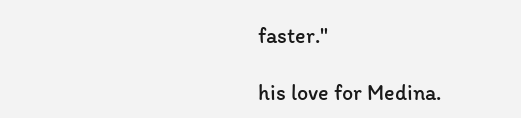faster."

his love for Medina.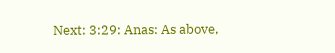Next: 3:29: Anas: As above,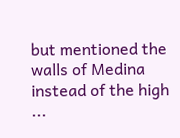but mentioned the walls of Medina instead of the high ...